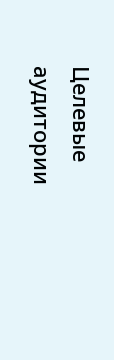Целевые аудитории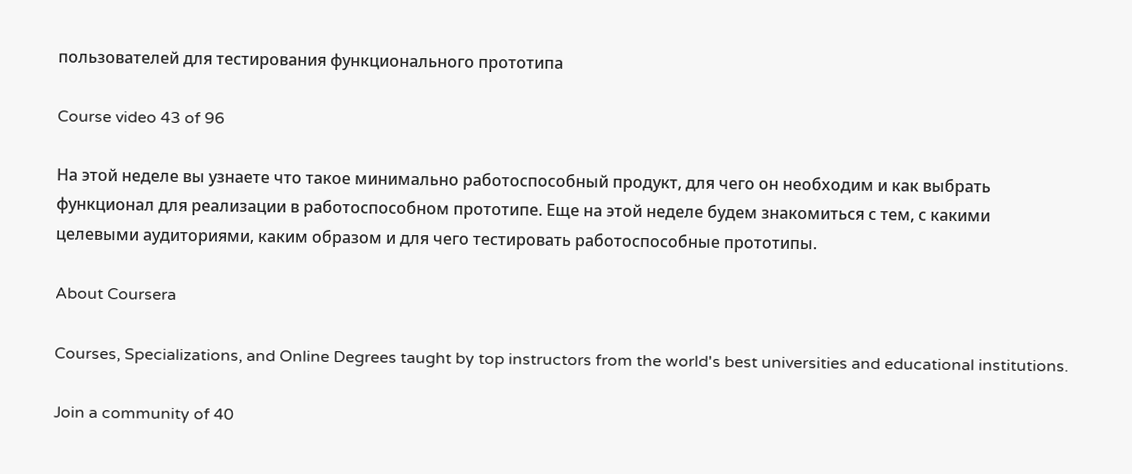пользователей для тестирования функционального прототипа

Course video 43 of 96

На этой неделе вы узнаете что такое минимально работоспособный продукт, для чего он необходим и как выбрать функционал для реализации в работоспособном прототипе. Еще на этой неделе будем знакомиться с тем, с какими целевыми аудиториями, каким образом и для чего тестировать работоспособные прототипы.

About Coursera

Courses, Specializations, and Online Degrees taught by top instructors from the world's best universities and educational institutions.

Join a community of 40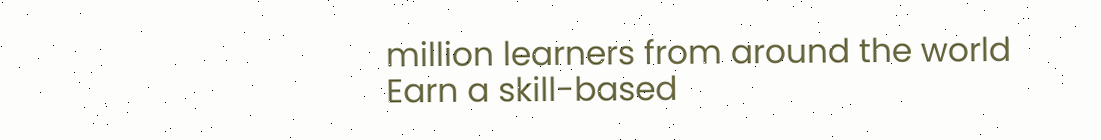million learners from around the world
Earn a skill-based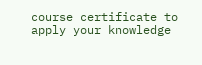course certificate to apply your knowledge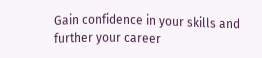Gain confidence in your skills and further your career